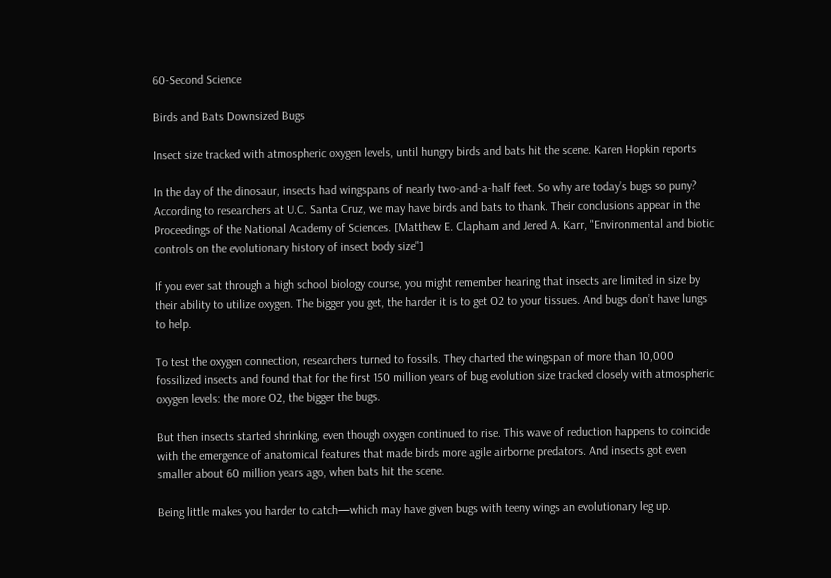60-Second Science

Birds and Bats Downsized Bugs

Insect size tracked with atmospheric oxygen levels, until hungry birds and bats hit the scene. Karen Hopkin reports

In the day of the dinosaur, insects had wingspans of nearly two-and-a-half feet. So why are today’s bugs so puny? According to researchers at U.C. Santa Cruz, we may have birds and bats to thank. Their conclusions appear in the Proceedings of the National Academy of Sciences. [Matthew E. Clapham and Jered A. Karr, "Environmental and biotic controls on the evolutionary history of insect body size"]

If you ever sat through a high school biology course, you might remember hearing that insects are limited in size by their ability to utilize oxygen. The bigger you get, the harder it is to get O2 to your tissues. And bugs don’t have lungs to help.

To test the oxygen connection, researchers turned to fossils. They charted the wingspan of more than 10,000 fossilized insects and found that for the first 150 million years of bug evolution size tracked closely with atmospheric oxygen levels: the more O2, the bigger the bugs.

But then insects started shrinking, even though oxygen continued to rise. This wave of reduction happens to coincide with the emergence of anatomical features that made birds more agile airborne predators. And insects got even smaller about 60 million years ago, when bats hit the scene.

Being little makes you harder to catch—which may have given bugs with teeny wings an evolutionary leg up.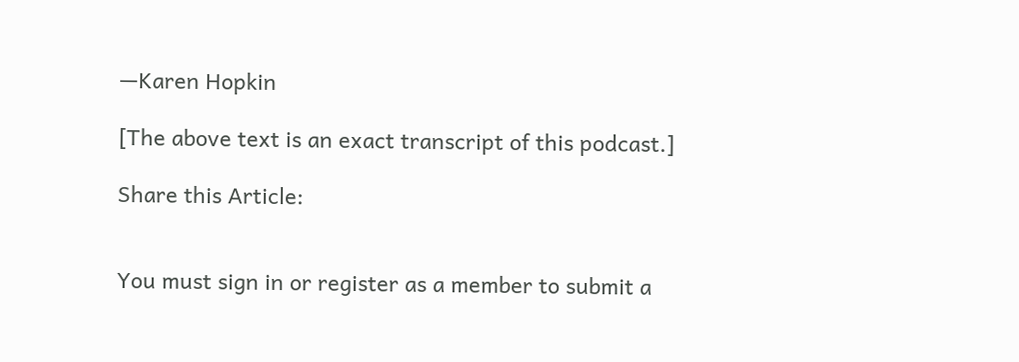—Karen Hopkin

[The above text is an exact transcript of this podcast.]

Share this Article:


You must sign in or register as a member to submit a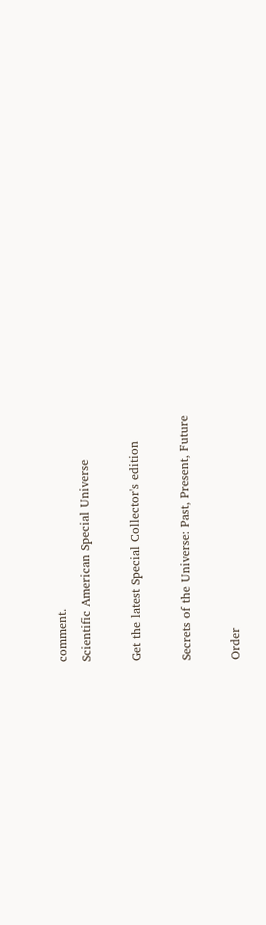comment.
Scientific American Special Universe

Get the latest Special Collector's edition

Secrets of the Universe: Past, Present, Future

Order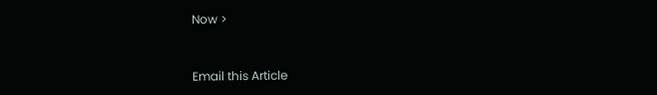Now >


Email this Article